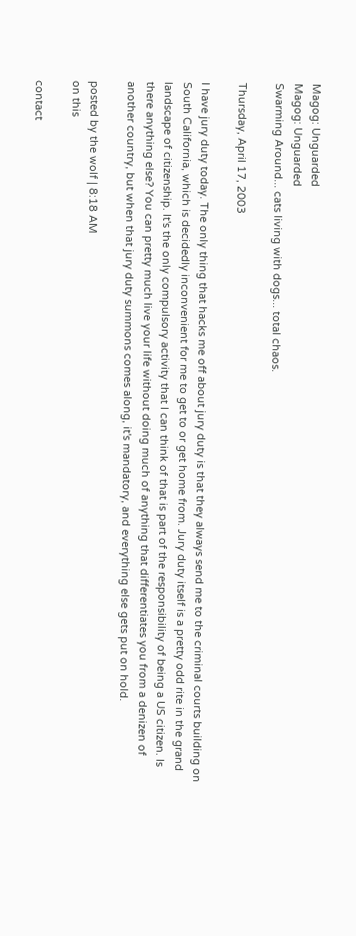Magog: Unguarded
Magog: Unguarded
Swarming Around... cats living with dogs... total chaos.

Thursday, April 17, 2003

I have jury duty today. The only thing that hacks me off about jury duty is that they always send me to the criminal courts building on South California, which is decidedly inconvenient for me to get to or get home from. Jury duty itself is a pretty odd rite in the grand landscape of citizenship. It's the only compulsory activity that I can think of that is part of the responsibility of being a US citizen. Is there anything else? You can pretty much live your life without doing much of anything that differentiates you from a denizen of another country, but when that jury duty summons comes along, it's mandatory, and everything else gets put on hold.

posted by the wolf | 8:18 AM
on this

contact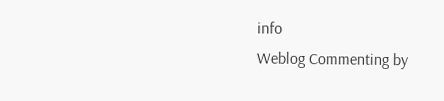info
Weblog Commenting by